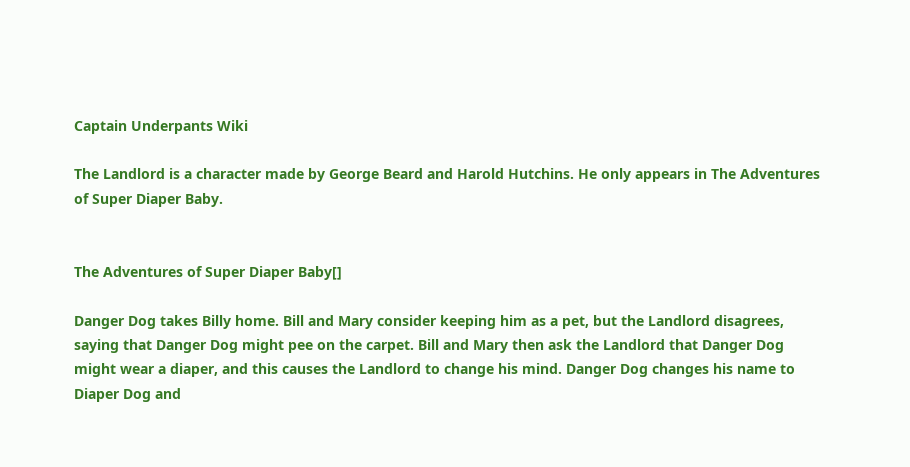Captain Underpants Wiki

The Landlord is a character made by George Beard and Harold Hutchins. He only appears in The Adventures of Super Diaper Baby.


The Adventures of Super Diaper Baby[]

Danger Dog takes Billy home. Bill and Mary consider keeping him as a pet, but the Landlord disagrees, saying that Danger Dog might pee on the carpet. Bill and Mary then ask the Landlord that Danger Dog might wear a diaper, and this causes the Landlord to change his mind. Danger Dog changes his name to Diaper Dog and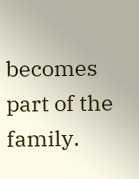becomes part of the family.